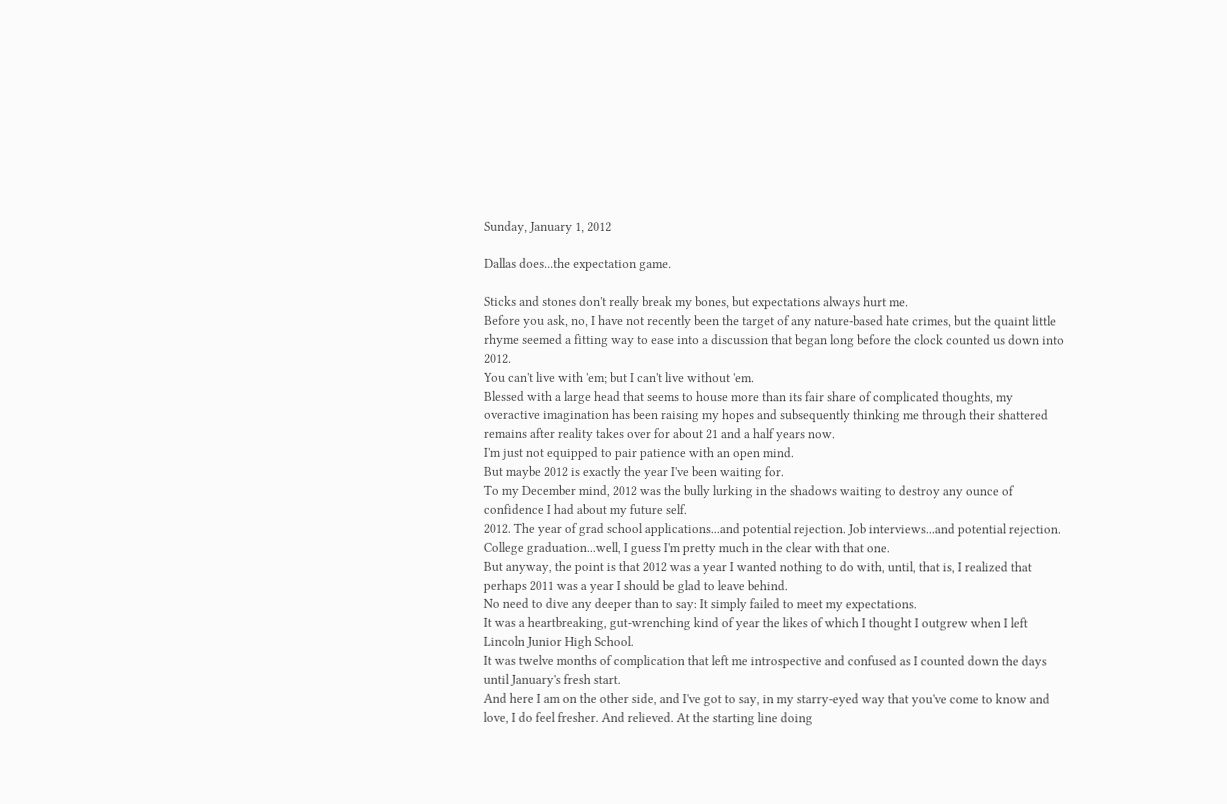Sunday, January 1, 2012

Dallas does...the expectation game.

Sticks and stones don't really break my bones, but expectations always hurt me.
Before you ask, no, I have not recently been the target of any nature-based hate crimes, but the quaint little rhyme seemed a fitting way to ease into a discussion that began long before the clock counted us down into 2012.
You can't live with 'em; but I can't live without 'em.
Blessed with a large head that seems to house more than its fair share of complicated thoughts, my overactive imagination has been raising my hopes and subsequently thinking me through their shattered remains after reality takes over for about 21 and a half years now.
I'm just not equipped to pair patience with an open mind.
But maybe 2012 is exactly the year I've been waiting for.
To my December mind, 2012 was the bully lurking in the shadows waiting to destroy any ounce of confidence I had about my future self.
2012. The year of grad school applications...and potential rejection. Job interviews...and potential rejection. College graduation...well, I guess I'm pretty much in the clear with that one.
But anyway, the point is that 2012 was a year I wanted nothing to do with, until, that is, I realized that perhaps 2011 was a year I should be glad to leave behind.
No need to dive any deeper than to say: It simply failed to meet my expectations.
It was a heartbreaking, gut-wrenching kind of year the likes of which I thought I outgrew when I left Lincoln Junior High School.
It was twelve months of complication that left me introspective and confused as I counted down the days until January's fresh start.
And here I am on the other side, and I've got to say, in my starry-eyed way that you've come to know and love, I do feel fresher. And relieved. At the starting line doing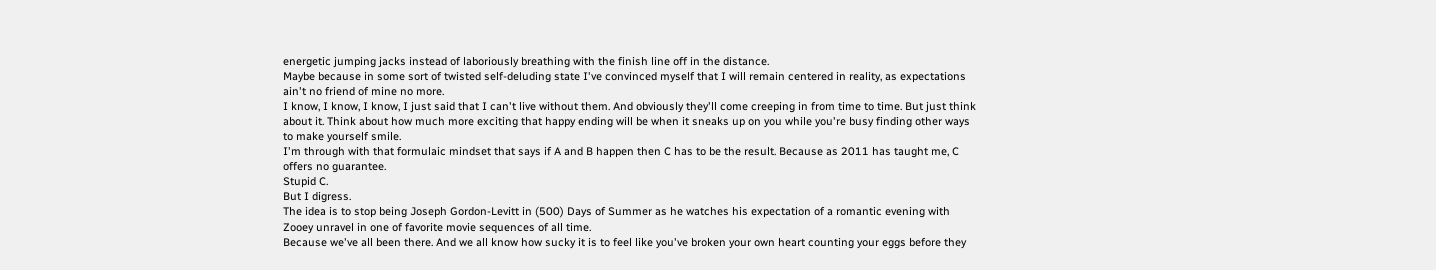energetic jumping jacks instead of laboriously breathing with the finish line off in the distance.
Maybe because in some sort of twisted self-deluding state I've convinced myself that I will remain centered in reality, as expectations ain't no friend of mine no more.
I know, I know, I know, I just said that I can't live without them. And obviously they'll come creeping in from time to time. But just think about it. Think about how much more exciting that happy ending will be when it sneaks up on you while you're busy finding other ways to make yourself smile.
I'm through with that formulaic mindset that says if A and B happen then C has to be the result. Because as 2011 has taught me, C offers no guarantee.
Stupid C.
But I digress.
The idea is to stop being Joseph Gordon-Levitt in (500) Days of Summer as he watches his expectation of a romantic evening with Zooey unravel in one of favorite movie sequences of all time.
Because we've all been there. And we all know how sucky it is to feel like you've broken your own heart counting your eggs before they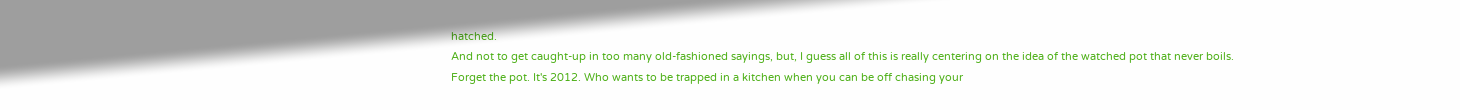hatched.
And not to get caught-up in too many old-fashioned sayings, but, I guess all of this is really centering on the idea of the watched pot that never boils.
Forget the pot. It's 2012. Who wants to be trapped in a kitchen when you can be off chasing your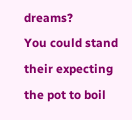dreams?
You could stand their expecting the pot to boil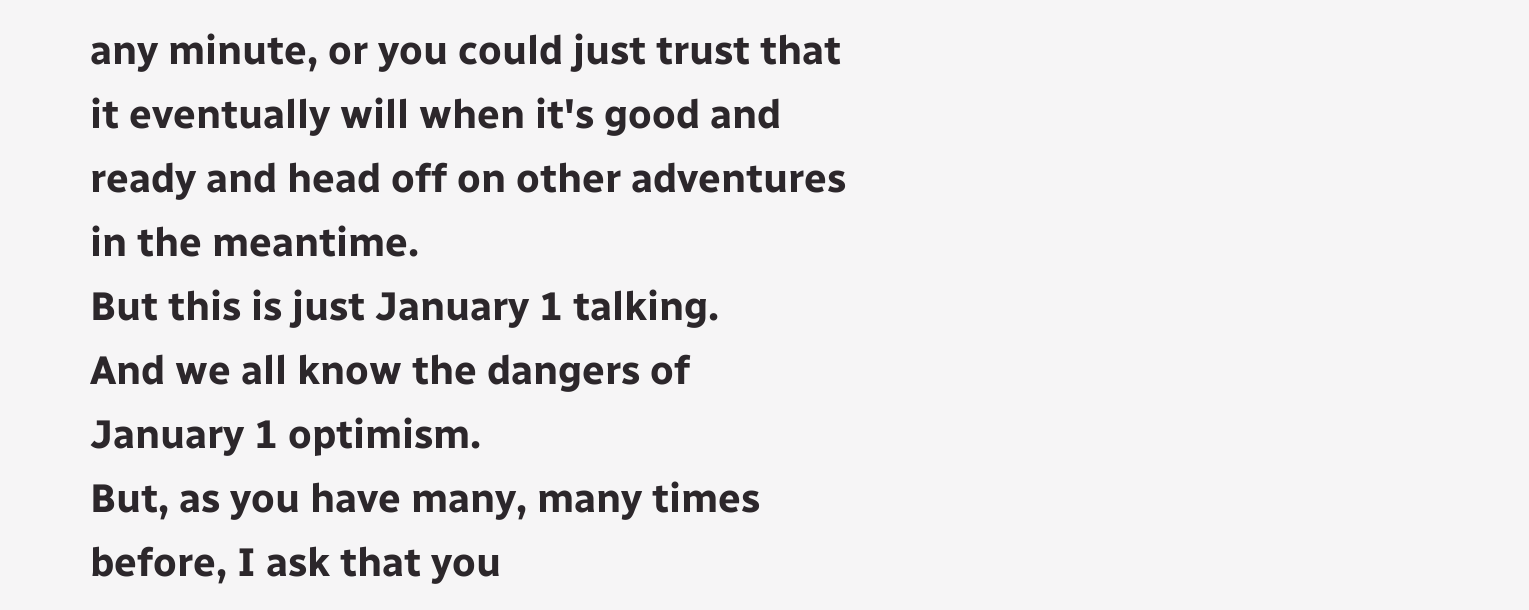any minute, or you could just trust that it eventually will when it's good and ready and head off on other adventures in the meantime.
But this is just January 1 talking.
And we all know the dangers of January 1 optimism.
But, as you have many, many times before, I ask that you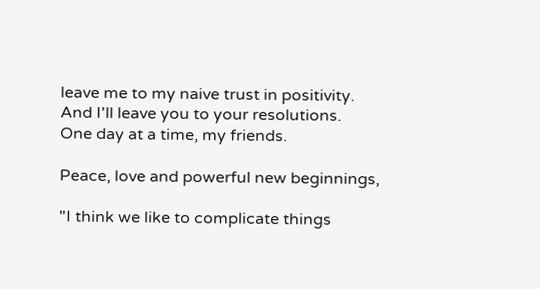leave me to my naive trust in positivity.
And I'll leave you to your resolutions.
One day at a time, my friends.

Peace, love and powerful new beginnings,

"I think we like to complicate things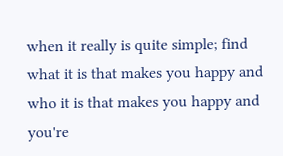when it really is quite simple; find what it is that makes you happy and who it is that makes you happy and you're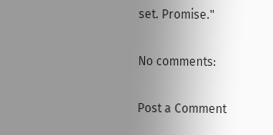set. Promise."

No comments:

Post a Comment